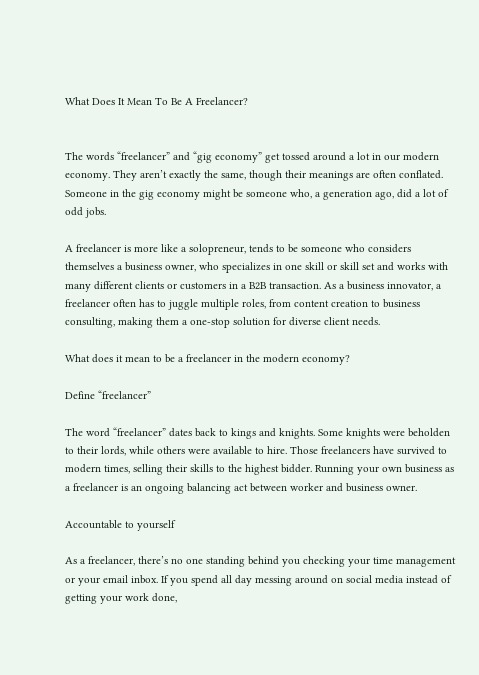What Does It Mean To Be A Freelancer?


The words “freelancer” and “gig economy” get tossed around a lot in our modern economy. They aren’t exactly the same, though their meanings are often conflated. Someone in the gig economy might be someone who, a generation ago, did a lot of odd jobs.

A freelancer is more like a solopreneur, tends to be someone who considers themselves a business owner, who specializes in one skill or skill set and works with many different clients or customers in a B2B transaction. As a business innovator, a freelancer often has to juggle multiple roles, from content creation to business consulting, making them a one-stop solution for diverse client needs.

What does it mean to be a freelancer in the modern economy?

Define “freelancer”

The word “freelancer” dates back to kings and knights. Some knights were beholden to their lords, while others were available to hire. Those freelancers have survived to modern times, selling their skills to the highest bidder. Running your own business as a freelancer is an ongoing balancing act between worker and business owner.

Accountable to yourself

As a freelancer, there’s no one standing behind you checking your time management or your email inbox. If you spend all day messing around on social media instead of getting your work done,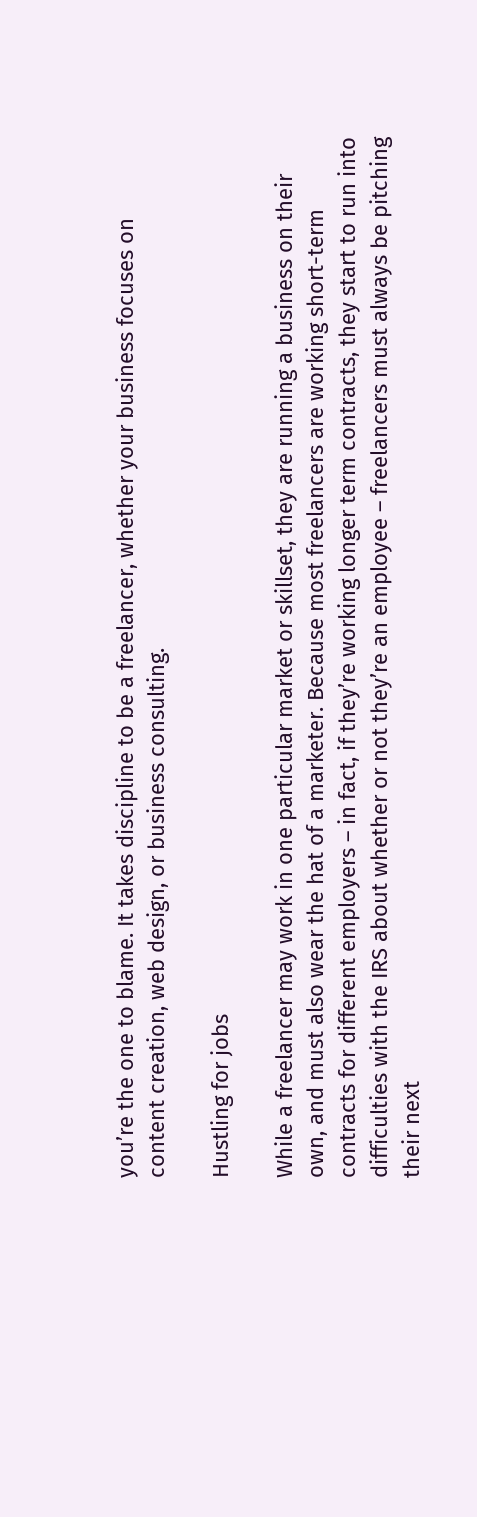you’re the one to blame. It takes discipline to be a freelancer, whether your business focuses on content creation, web design, or business consulting.

Hustling for jobs

While a freelancer may work in one particular market or skillset, they are running a business on their own, and must also wear the hat of a marketer. Because most freelancers are working short-term contracts for different employers – in fact, if they’re working longer term contracts, they start to run into difficulties with the IRS about whether or not they’re an employee – freelancers must always be pitching their next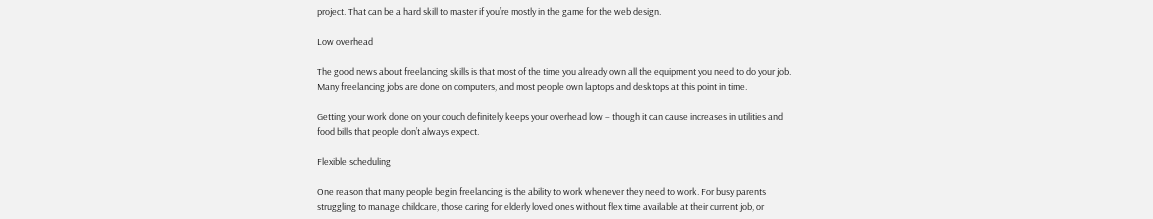project. That can be a hard skill to master if you’re mostly in the game for the web design.

Low overhead

The good news about freelancing skills is that most of the time you already own all the equipment you need to do your job. Many freelancing jobs are done on computers, and most people own laptops and desktops at this point in time.

Getting your work done on your couch definitely keeps your overhead low – though it can cause increases in utilities and food bills that people don’t always expect.

Flexible scheduling

One reason that many people begin freelancing is the ability to work whenever they need to work. For busy parents struggling to manage childcare, those caring for elderly loved ones without flex time available at their current job, or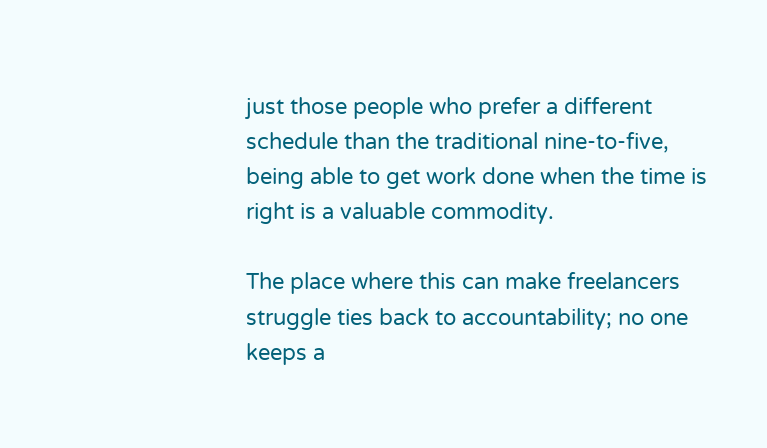just those people who prefer a different schedule than the traditional nine-to-five, being able to get work done when the time is right is a valuable commodity.

The place where this can make freelancers struggle ties back to accountability; no one keeps a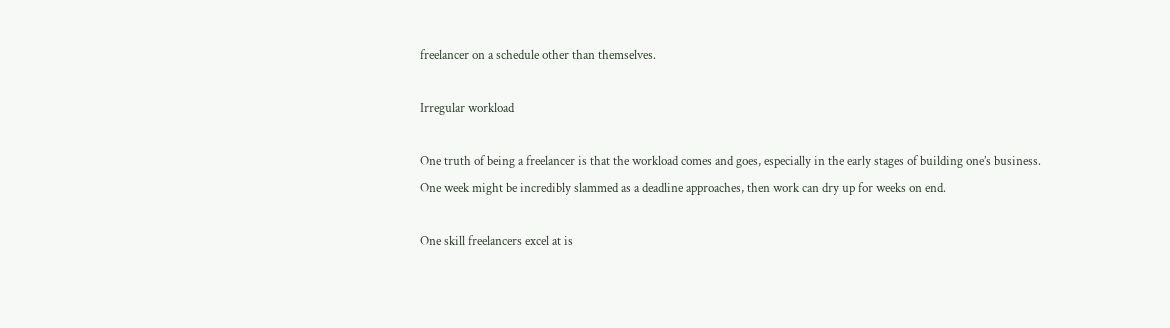freelancer on a schedule other than themselves.

Irregular workload

One truth of being a freelancer is that the workload comes and goes, especially in the early stages of building one’s business. One week might be incredibly slammed as a deadline approaches, then work can dry up for weeks on end.

One skill freelancers excel at is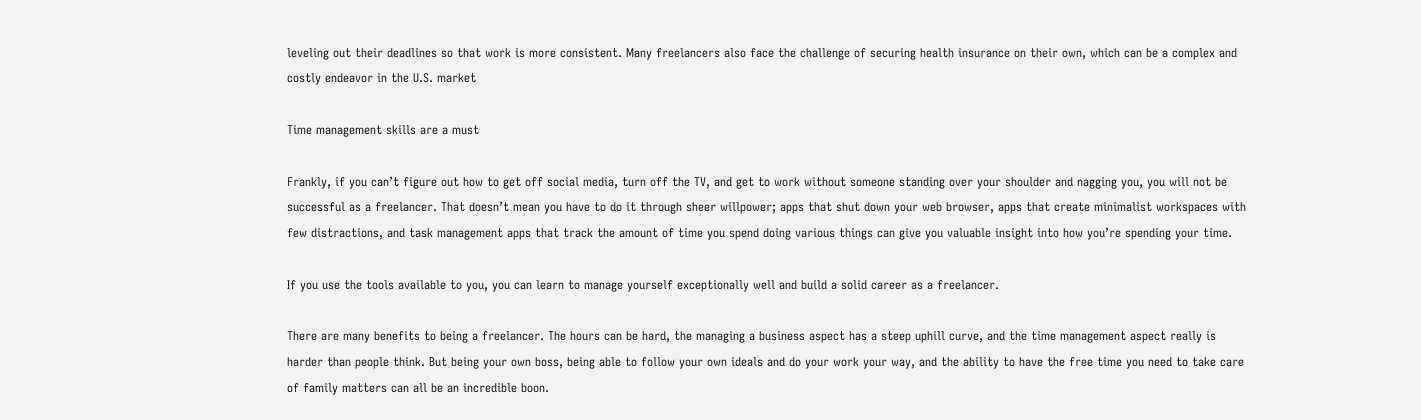leveling out their deadlines so that work is more consistent. Many freelancers also face the challenge of securing health insurance on their own, which can be a complex and costly endeavor in the U.S. market

Time management skills are a must

Frankly, if you can’t figure out how to get off social media, turn off the TV, and get to work without someone standing over your shoulder and nagging you, you will not be successful as a freelancer. That doesn’t mean you have to do it through sheer willpower; apps that shut down your web browser, apps that create minimalist workspaces with few distractions, and task management apps that track the amount of time you spend doing various things can give you valuable insight into how you’re spending your time.

If you use the tools available to you, you can learn to manage yourself exceptionally well and build a solid career as a freelancer.

There are many benefits to being a freelancer. The hours can be hard, the managing a business aspect has a steep uphill curve, and the time management aspect really is harder than people think. But being your own boss, being able to follow your own ideals and do your work your way, and the ability to have the free time you need to take care of family matters can all be an incredible boon.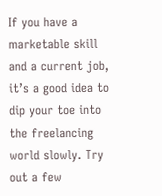If you have a marketable skill and a current job, it’s a good idea to dip your toe into the freelancing world slowly. Try out a few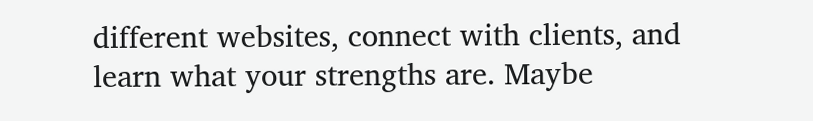different websites, connect with clients, and learn what your strengths are. Maybe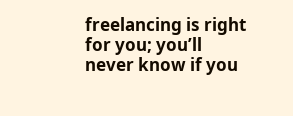freelancing is right for you; you’ll never know if you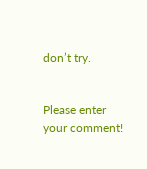don’t try.


Please enter your comment!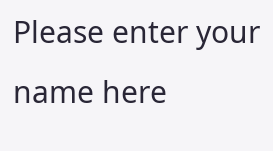Please enter your name here